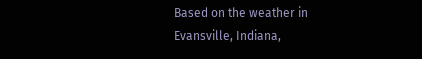Based on the weather in
Evansville, Indiana,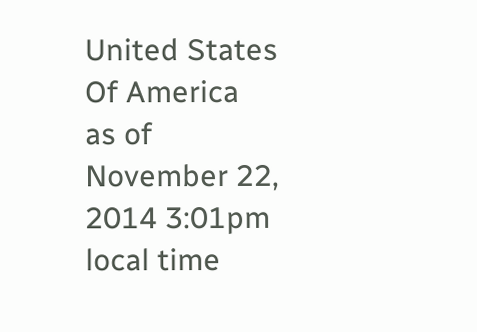United States Of America
as of November 22, 2014 3:01pm local time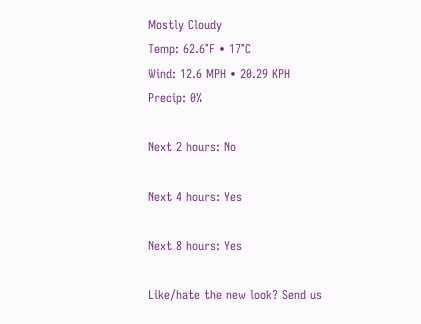Mostly Cloudy
Temp: 62.6°F • 17°C
Wind: 12.6 MPH • 20.29 KPH
Precip: 0%

Next 2 hours: No

Next 4 hours: Yes

Next 8 hours: Yes

Like/hate the new look? Send us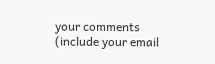your comments (include your email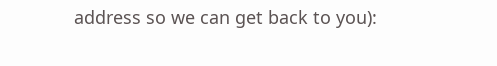address so we can get back to you):